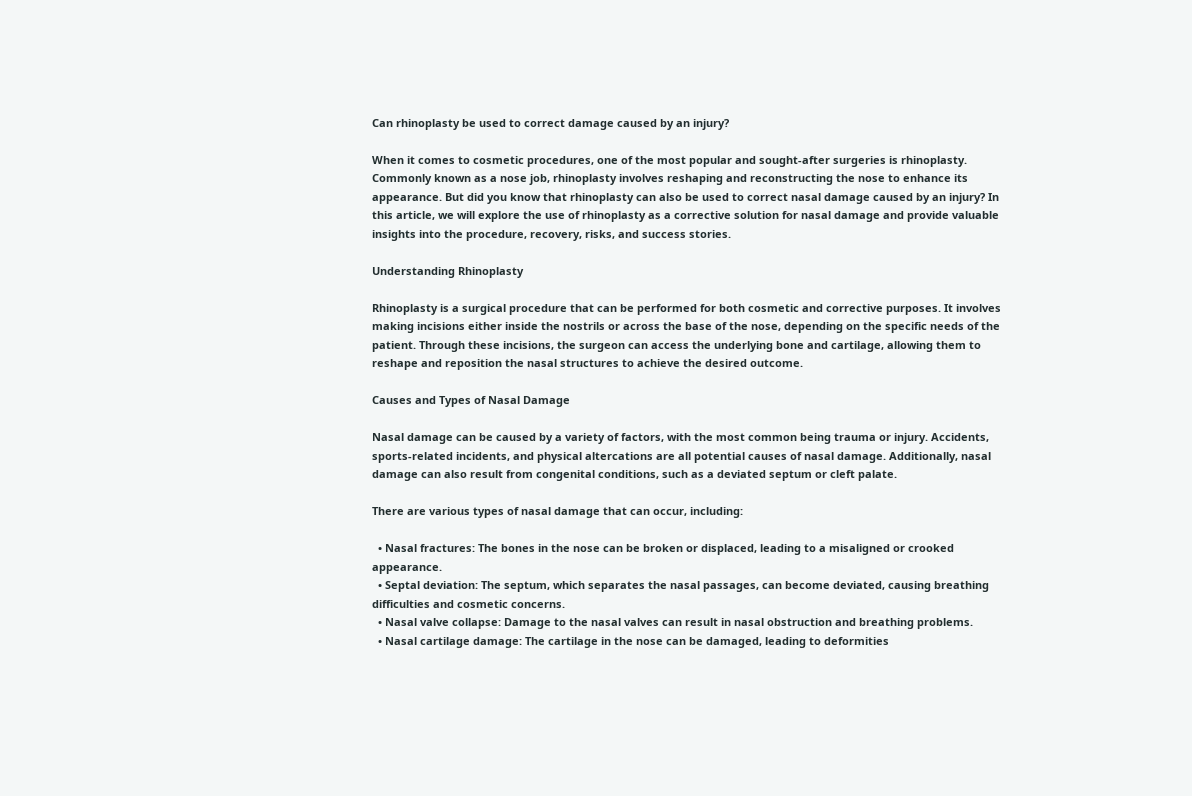Can rhinoplasty be used to correct damage caused by an injury?

When it comes to cosmetic procedures, one of the most popular and sought-after surgeries is rhinoplasty. Commonly known as a nose job, rhinoplasty involves reshaping and reconstructing the nose to enhance its appearance. But did you know that rhinoplasty can also be used to correct nasal damage caused by an injury? In this article, we will explore the use of rhinoplasty as a corrective solution for nasal damage and provide valuable insights into the procedure, recovery, risks, and success stories.

Understanding Rhinoplasty

Rhinoplasty is a surgical procedure that can be performed for both cosmetic and corrective purposes. It involves making incisions either inside the nostrils or across the base of the nose, depending on the specific needs of the patient. Through these incisions, the surgeon can access the underlying bone and cartilage, allowing them to reshape and reposition the nasal structures to achieve the desired outcome.

Causes and Types of Nasal Damage

Nasal damage can be caused by a variety of factors, with the most common being trauma or injury. Accidents, sports-related incidents, and physical altercations are all potential causes of nasal damage. Additionally, nasal damage can also result from congenital conditions, such as a deviated septum or cleft palate.

There are various types of nasal damage that can occur, including:

  • Nasal fractures: The bones in the nose can be broken or displaced, leading to a misaligned or crooked appearance.
  • Septal deviation: The septum, which separates the nasal passages, can become deviated, causing breathing difficulties and cosmetic concerns.
  • Nasal valve collapse: Damage to the nasal valves can result in nasal obstruction and breathing problems.
  • Nasal cartilage damage: The cartilage in the nose can be damaged, leading to deformities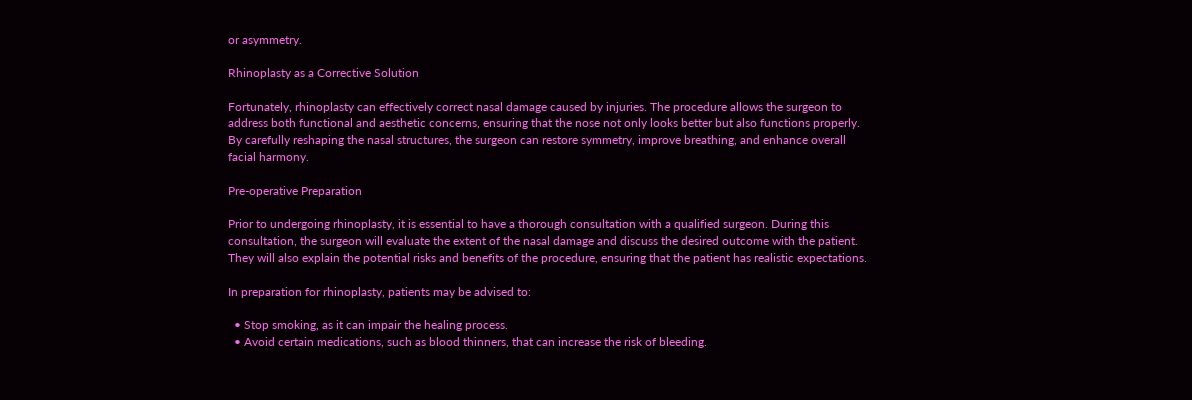or asymmetry.

Rhinoplasty as a Corrective Solution

Fortunately, rhinoplasty can effectively correct nasal damage caused by injuries. The procedure allows the surgeon to address both functional and aesthetic concerns, ensuring that the nose not only looks better but also functions properly. By carefully reshaping the nasal structures, the surgeon can restore symmetry, improve breathing, and enhance overall facial harmony.

Pre-operative Preparation

Prior to undergoing rhinoplasty, it is essential to have a thorough consultation with a qualified surgeon. During this consultation, the surgeon will evaluate the extent of the nasal damage and discuss the desired outcome with the patient. They will also explain the potential risks and benefits of the procedure, ensuring that the patient has realistic expectations.

In preparation for rhinoplasty, patients may be advised to:

  • Stop smoking, as it can impair the healing process.
  • Avoid certain medications, such as blood thinners, that can increase the risk of bleeding.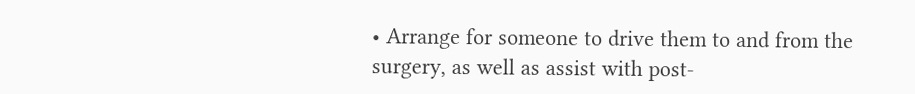• Arrange for someone to drive them to and from the surgery, as well as assist with post-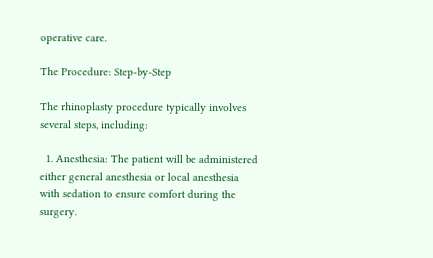operative care.

The Procedure: Step-by-Step

The rhinoplasty procedure typically involves several steps, including:

  1. Anesthesia: The patient will be administered either general anesthesia or local anesthesia with sedation to ensure comfort during the surgery.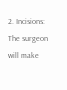2. Incisions: The surgeon will make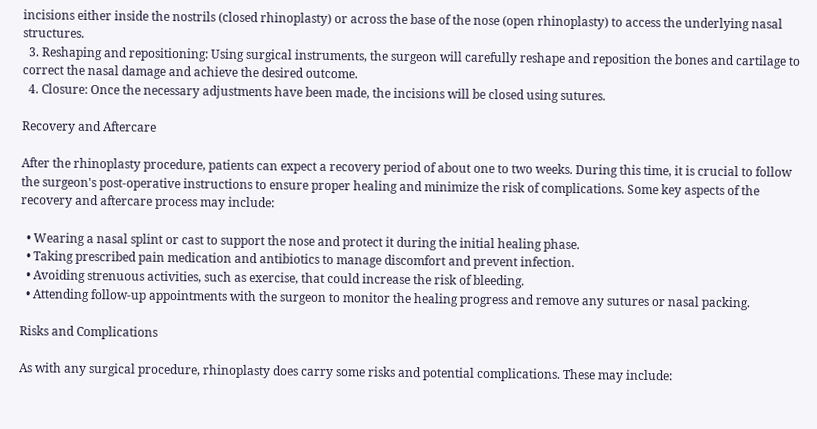incisions either inside the nostrils (closed rhinoplasty) or across the base of the nose (open rhinoplasty) to access the underlying nasal structures.
  3. Reshaping and repositioning: Using surgical instruments, the surgeon will carefully reshape and reposition the bones and cartilage to correct the nasal damage and achieve the desired outcome.
  4. Closure: Once the necessary adjustments have been made, the incisions will be closed using sutures.

Recovery and Aftercare

After the rhinoplasty procedure, patients can expect a recovery period of about one to two weeks. During this time, it is crucial to follow the surgeon's post-operative instructions to ensure proper healing and minimize the risk of complications. Some key aspects of the recovery and aftercare process may include:

  • Wearing a nasal splint or cast to support the nose and protect it during the initial healing phase.
  • Taking prescribed pain medication and antibiotics to manage discomfort and prevent infection.
  • Avoiding strenuous activities, such as exercise, that could increase the risk of bleeding.
  • Attending follow-up appointments with the surgeon to monitor the healing progress and remove any sutures or nasal packing.

Risks and Complications

As with any surgical procedure, rhinoplasty does carry some risks and potential complications. These may include: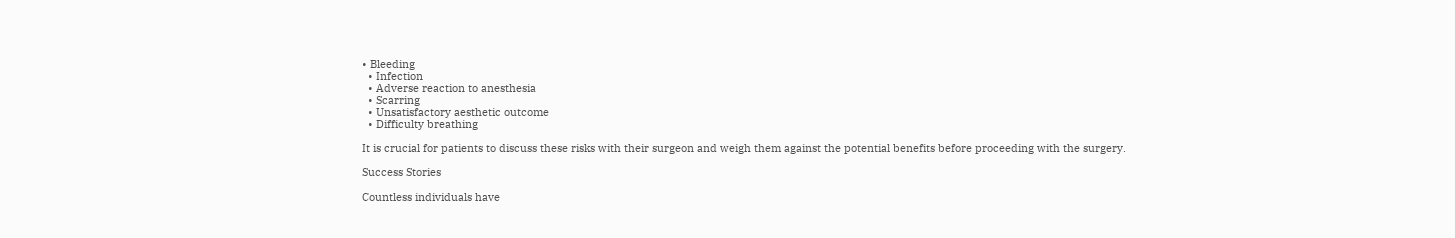• Bleeding
  • Infection
  • Adverse reaction to anesthesia
  • Scarring
  • Unsatisfactory aesthetic outcome
  • Difficulty breathing

It is crucial for patients to discuss these risks with their surgeon and weigh them against the potential benefits before proceeding with the surgery.

Success Stories

Countless individuals have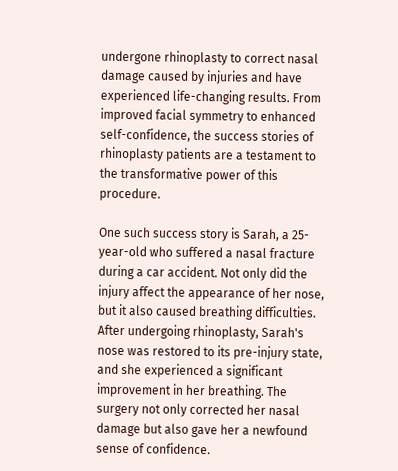undergone rhinoplasty to correct nasal damage caused by injuries and have experienced life-changing results. From improved facial symmetry to enhanced self-confidence, the success stories of rhinoplasty patients are a testament to the transformative power of this procedure.

One such success story is Sarah, a 25-year-old who suffered a nasal fracture during a car accident. Not only did the injury affect the appearance of her nose, but it also caused breathing difficulties. After undergoing rhinoplasty, Sarah's nose was restored to its pre-injury state, and she experienced a significant improvement in her breathing. The surgery not only corrected her nasal damage but also gave her a newfound sense of confidence.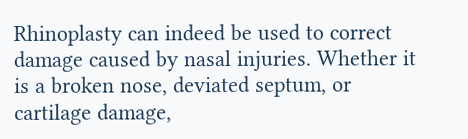Rhinoplasty can indeed be used to correct damage caused by nasal injuries. Whether it is a broken nose, deviated septum, or cartilage damage,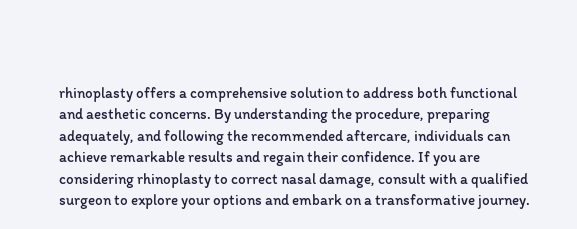rhinoplasty offers a comprehensive solution to address both functional and aesthetic concerns. By understanding the procedure, preparing adequately, and following the recommended aftercare, individuals can achieve remarkable results and regain their confidence. If you are considering rhinoplasty to correct nasal damage, consult with a qualified surgeon to explore your options and embark on a transformative journey.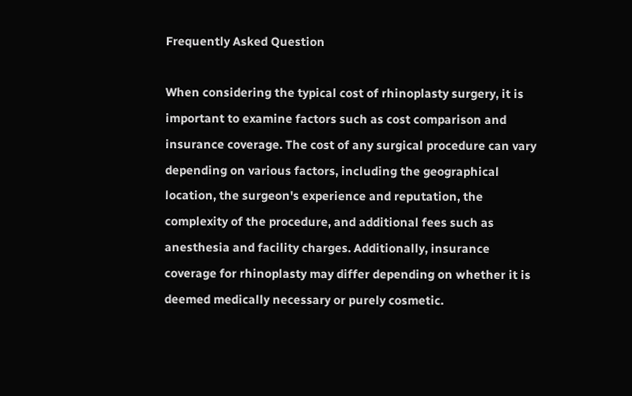Frequently Asked Question

When considering the typical cost of rhinoplasty surgery, it is important to examine factors such as cost comparison and insurance coverage. The cost of any surgical procedure can vary depending on various factors, including the geographical location, the surgeon's experience and reputation, the complexity of the procedure, and additional fees such as anesthesia and facility charges. Additionally, insurance coverage for rhinoplasty may differ depending on whether it is deemed medically necessary or purely cosmetic.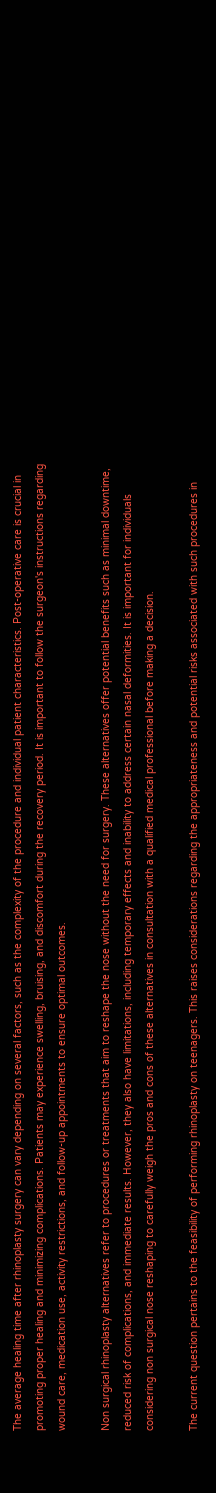The average healing time after rhinoplasty surgery can vary depending on several factors, such as the complexity of the procedure and individual patient characteristics. Post-operative care is crucial in promoting proper healing and minimizing complications. Patients may experience swelling, bruising, and discomfort during the recovery period. It is important to follow the surgeon's instructions regarding wound care, medication use, activity restrictions, and follow-up appointments to ensure optimal outcomes.

Non surgical rhinoplasty alternatives refer to procedures or treatments that aim to reshape the nose without the need for surgery. These alternatives offer potential benefits such as minimal downtime, reduced risk of complications, and immediate results. However, they also have limitations, including temporary effects and inability to address certain nasal deformities. It is important for individuals considering non surgical nose reshaping to carefully weigh the pros and cons of these alternatives in consultation with a qualified medical professional before making a decision.

The current question pertains to the feasibility of performing rhinoplasty on teenagers. This raises considerations regarding the appropriateness and potential risks associated with such procedures in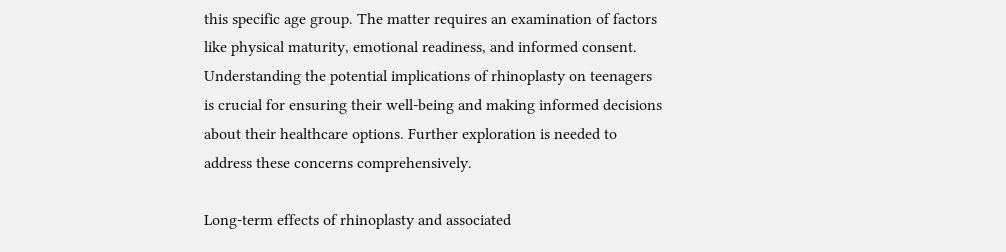this specific age group. The matter requires an examination of factors like physical maturity, emotional readiness, and informed consent. Understanding the potential implications of rhinoplasty on teenagers is crucial for ensuring their well-being and making informed decisions about their healthcare options. Further exploration is needed to address these concerns comprehensively.

Long-term effects of rhinoplasty and associated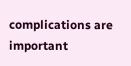complications are important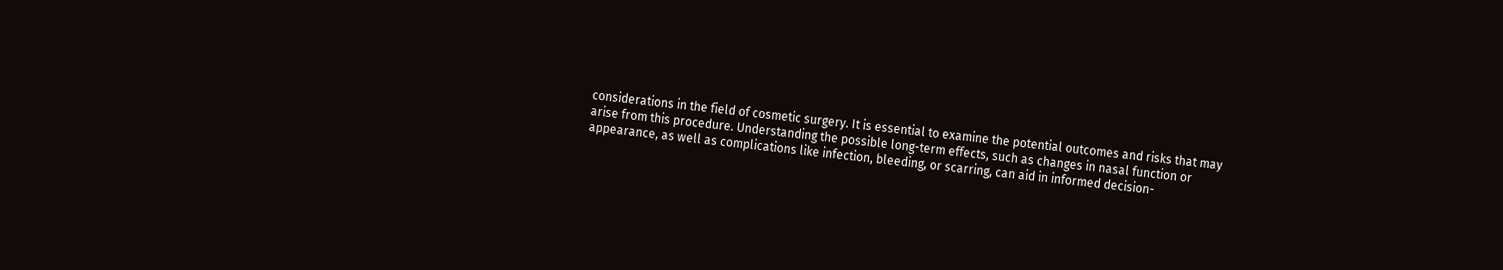considerations in the field of cosmetic surgery. It is essential to examine the potential outcomes and risks that may arise from this procedure. Understanding the possible long-term effects, such as changes in nasal function or appearance, as well as complications like infection, bleeding, or scarring, can aid in informed decision-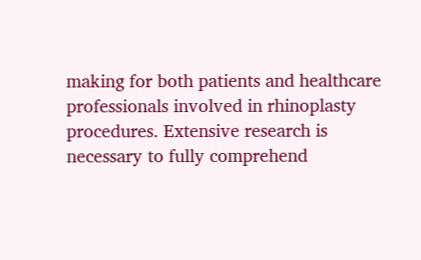making for both patients and healthcare professionals involved in rhinoplasty procedures. Extensive research is necessary to fully comprehend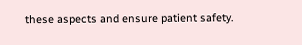these aspects and ensure patient safety.